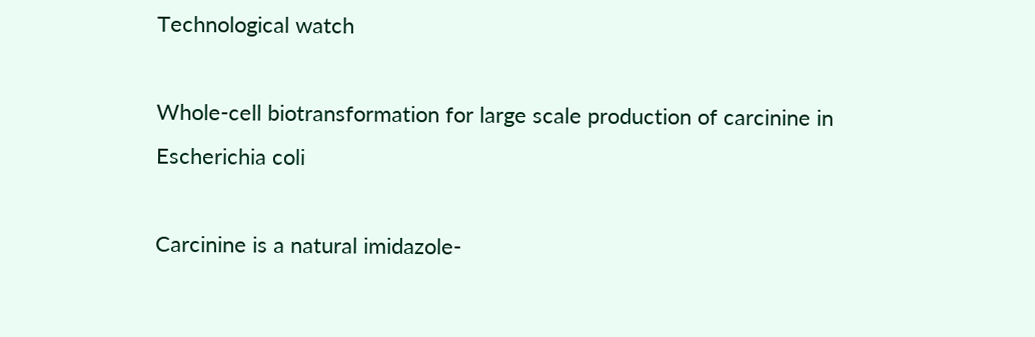Technological watch

Whole-cell biotransformation for large scale production of carcinine in Escherichia coli

Carcinine is a natural imidazole-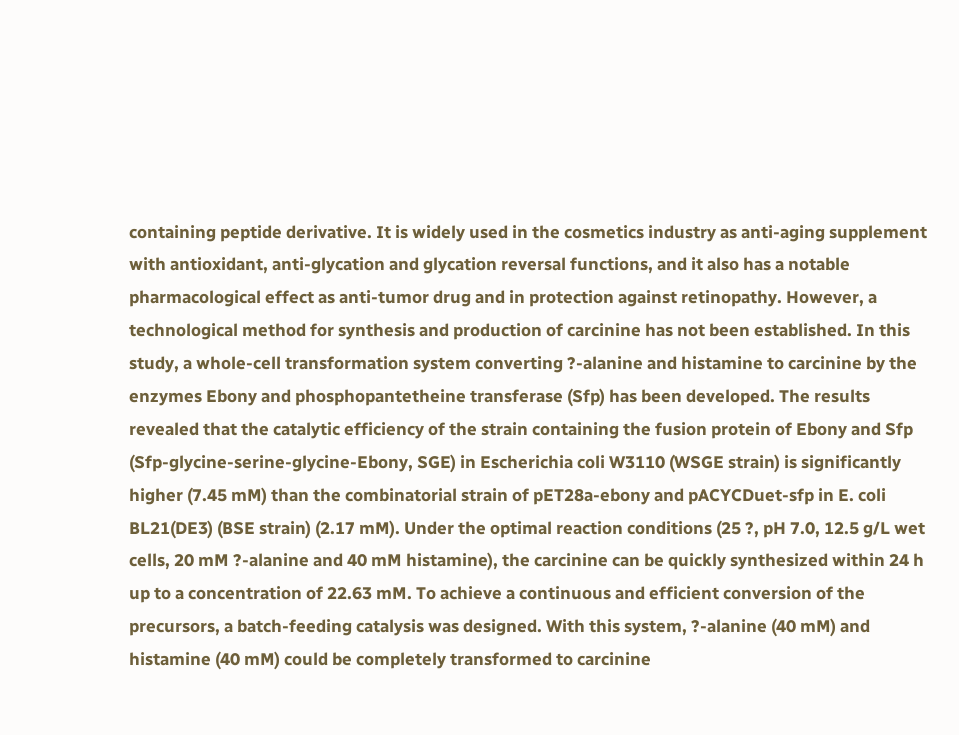containing peptide derivative. It is widely used in the cosmetics industry as anti-aging supplement with antioxidant, anti-glycation and glycation reversal functions, and it also has a notable pharmacological effect as anti-tumor drug and in protection against retinopathy. However, a technological method for synthesis and production of carcinine has not been established. In this study, a whole-cell transformation system converting ?-alanine and histamine to carcinine by the enzymes Ebony and phosphopantetheine transferase (Sfp) has been developed. The results revealed that the catalytic efficiency of the strain containing the fusion protein of Ebony and Sfp (Sfp-glycine-serine-glycine-Ebony, SGE) in Escherichia coli W3110 (WSGE strain) is significantly higher (7.45 mM) than the combinatorial strain of pET28a-ebony and pACYCDuet-sfp in E. coli BL21(DE3) (BSE strain) (2.17 mM). Under the optimal reaction conditions (25 ?, pH 7.0, 12.5 g/L wet cells, 20 mM ?-alanine and 40 mM histamine), the carcinine can be quickly synthesized within 24 h up to a concentration of 22.63 mM. To achieve a continuous and efficient conversion of the precursors, a batch-feeding catalysis was designed. With this system, ?-alanine (40 mM) and histamine (40 mM) could be completely transformed to carcinine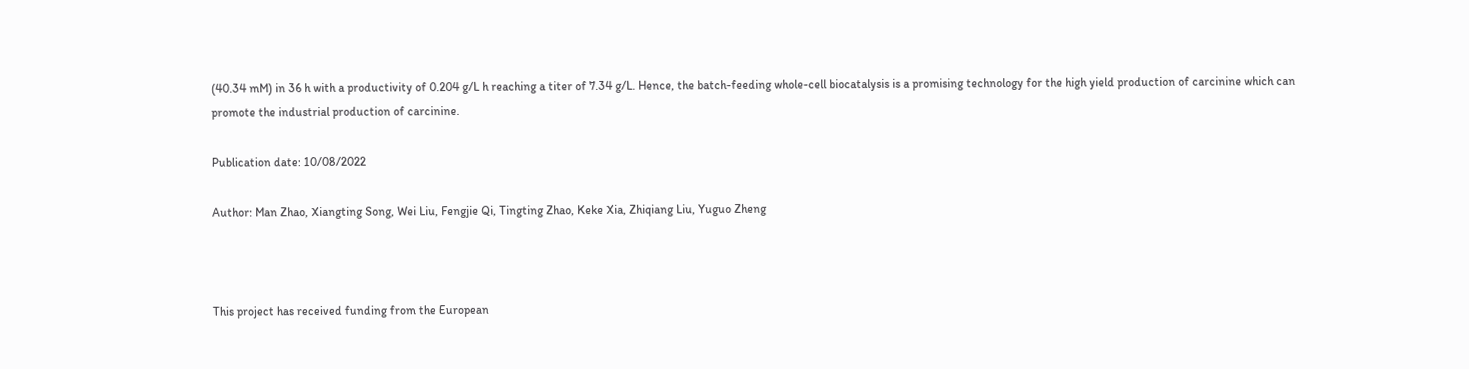(40.34 mM) in 36 h with a productivity of 0.204 g/L h reaching a titer of 7.34 g/L. Hence, the batch-feeding whole-cell biocatalysis is a promising technology for the high yield production of carcinine which can promote the industrial production of carcinine.

Publication date: 10/08/2022

Author: Man Zhao, Xiangting Song, Wei Liu, Fengjie Qi, Tingting Zhao, Keke Xia, Zhiqiang Liu, Yuguo Zheng



This project has received funding from the European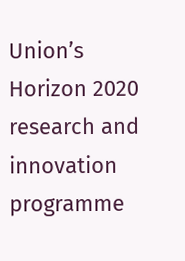Union’s Horizon 2020 research and innovation programme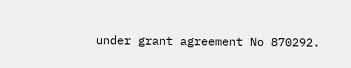under grant agreement No 870292.